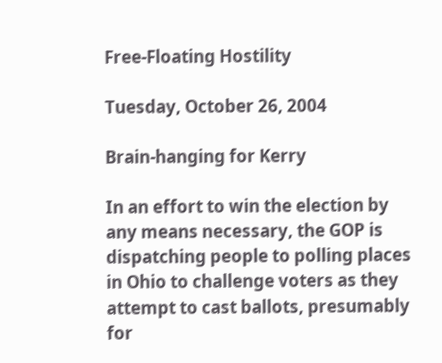Free-Floating Hostility

Tuesday, October 26, 2004

Brain-hanging for Kerry

In an effort to win the election by any means necessary, the GOP is dispatching people to polling places in Ohio to challenge voters as they attempt to cast ballots, presumably for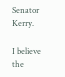Senator Kerry.

I believe the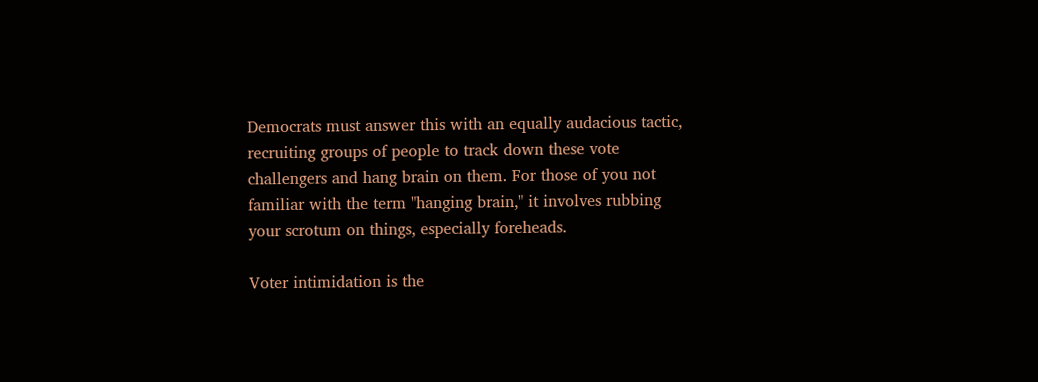Democrats must answer this with an equally audacious tactic, recruiting groups of people to track down these vote challengers and hang brain on them. For those of you not familiar with the term "hanging brain," it involves rubbing your scrotum on things, especially foreheads.

Voter intimidation is the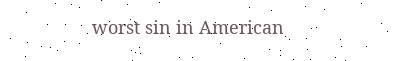worst sin in American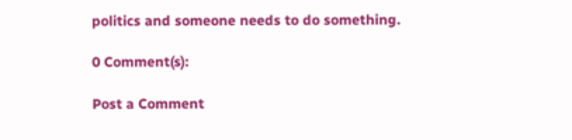politics and someone needs to do something.

0 Comment(s):

Post a Comment